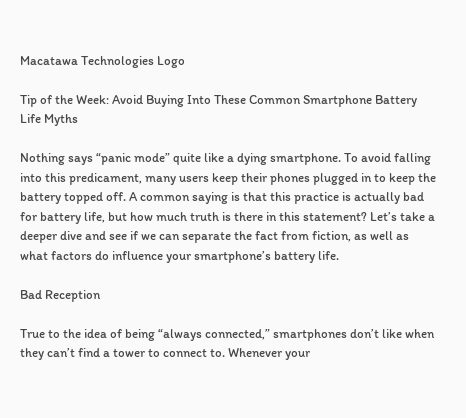Macatawa Technologies Logo

Tip of the Week: Avoid Buying Into These Common Smartphone Battery Life Myths

Nothing says “panic mode” quite like a dying smartphone. To avoid falling into this predicament, many users keep their phones plugged in to keep the battery topped off. A common saying is that this practice is actually bad for battery life, but how much truth is there in this statement? Let’s take a deeper dive and see if we can separate the fact from fiction, as well as what factors do influence your smartphone’s battery life.

Bad Reception

True to the idea of being “always connected,” smartphones don’t like when they can’t find a tower to connect to. Whenever your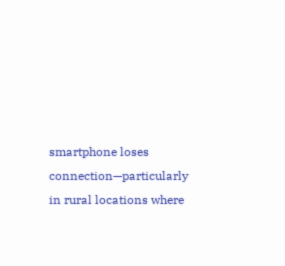smartphone loses connection—particularly in rural locations where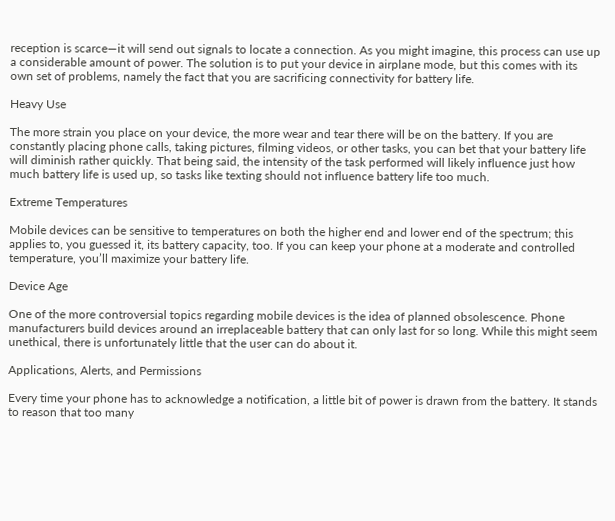reception is scarce—it will send out signals to locate a connection. As you might imagine, this process can use up a considerable amount of power. The solution is to put your device in airplane mode, but this comes with its own set of problems, namely the fact that you are sacrificing connectivity for battery life.

Heavy Use

The more strain you place on your device, the more wear and tear there will be on the battery. If you are constantly placing phone calls, taking pictures, filming videos, or other tasks, you can bet that your battery life will diminish rather quickly. That being said, the intensity of the task performed will likely influence just how much battery life is used up, so tasks like texting should not influence battery life too much.

Extreme Temperatures

Mobile devices can be sensitive to temperatures on both the higher end and lower end of the spectrum; this applies to, you guessed it, its battery capacity, too. If you can keep your phone at a moderate and controlled temperature, you’ll maximize your battery life.

Device Age

One of the more controversial topics regarding mobile devices is the idea of planned obsolescence. Phone manufacturers build devices around an irreplaceable battery that can only last for so long. While this might seem unethical, there is unfortunately little that the user can do about it.

Applications, Alerts, and Permissions

Every time your phone has to acknowledge a notification, a little bit of power is drawn from the battery. It stands to reason that too many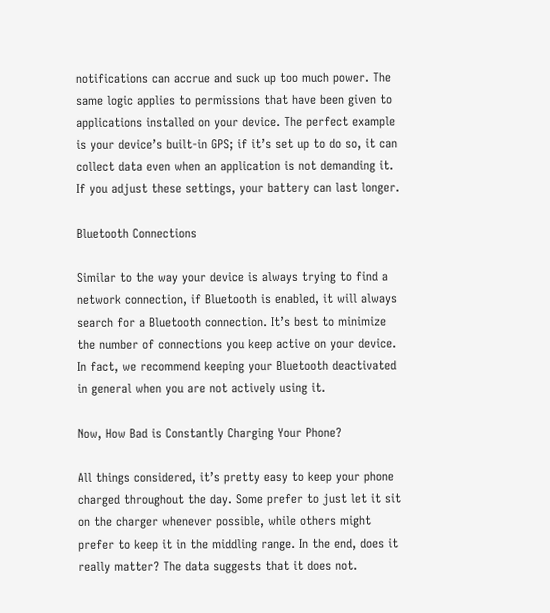notifications can accrue and suck up too much power. The same logic applies to permissions that have been given to applications installed on your device. The perfect example is your device’s built-in GPS; if it’s set up to do so, it can collect data even when an application is not demanding it. If you adjust these settings, your battery can last longer.

Bluetooth Connections

Similar to the way your device is always trying to find a network connection, if Bluetooth is enabled, it will always search for a Bluetooth connection. It’s best to minimize the number of connections you keep active on your device. In fact, we recommend keeping your Bluetooth deactivated in general when you are not actively using it.

Now, How Bad is Constantly Charging Your Phone?

All things considered, it’s pretty easy to keep your phone charged throughout the day. Some prefer to just let it sit on the charger whenever possible, while others might prefer to keep it in the middling range. In the end, does it really matter? The data suggests that it does not.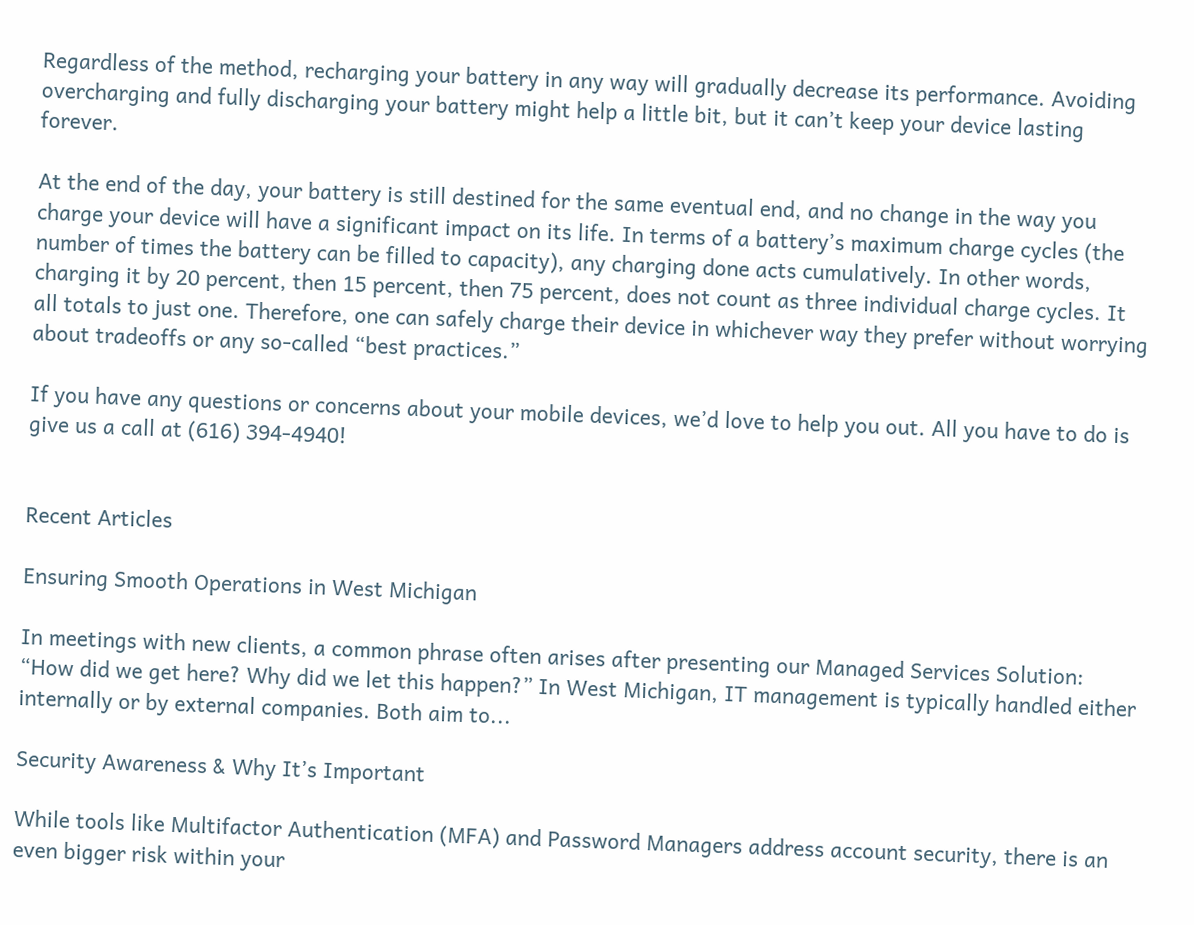Regardless of the method, recharging your battery in any way will gradually decrease its performance. Avoiding overcharging and fully discharging your battery might help a little bit, but it can’t keep your device lasting forever.

At the end of the day, your battery is still destined for the same eventual end, and no change in the way you charge your device will have a significant impact on its life. In terms of a battery’s maximum charge cycles (the number of times the battery can be filled to capacity), any charging done acts cumulatively. In other words, charging it by 20 percent, then 15 percent, then 75 percent, does not count as three individual charge cycles. It all totals to just one. Therefore, one can safely charge their device in whichever way they prefer without worrying about tradeoffs or any so-called “best practices.”

If you have any questions or concerns about your mobile devices, we’d love to help you out. All you have to do is give us a call at (616) 394-4940!


Recent Articles

Ensuring Smooth Operations in West Michigan

In meetings with new clients, a common phrase often arises after presenting our Managed Services Solution: “How did we get here? Why did we let this happen?” In West Michigan, IT management is typically handled either internally or by external companies. Both aim to...

Security Awareness & Why It’s Important

While tools like Multifactor Authentication (MFA) and Password Managers address account security, there is an even bigger risk within your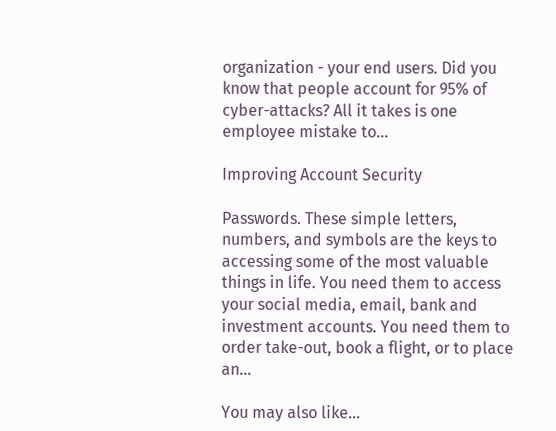organization - your end users. Did you know that people account for 95% of cyber-attacks? All it takes is one employee mistake to...

Improving Account Security

Passwords. These simple letters, numbers, and symbols are the keys to accessing some of the most valuable things in life. You need them to access your social media, email, bank and investment accounts. You need them to order take-out, book a flight, or to place an...

You may also like…